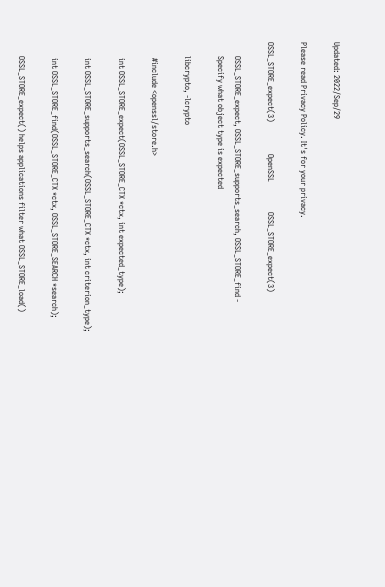Updated: 2022/Sep/29

Please read Privacy Policy. It's for your privacy.

OSSL_STORE_expect(3)                OpenSSL               OSSL_STORE_expect(3)

       OSSL_STORE_expect, OSSL_STORE_supports_search, OSSL_STORE_find -
       Specify what object type is expected

       libcrypto, -lcrypto

        #include <openssl/store.h>

        int OSSL_STORE_expect(OSSL_STORE_CTX *ctx, int expected_type);

        int OSSL_STORE_supports_search(OSSL_STORE_CTX *ctx, int criterion_type);

        int OSSL_STORE_find(OSSL_STORE_CTX *ctx, OSSL_STORE_SEARCH *search);

       OSSL_STORE_expect() helps applications filter what OSSL_STORE_load()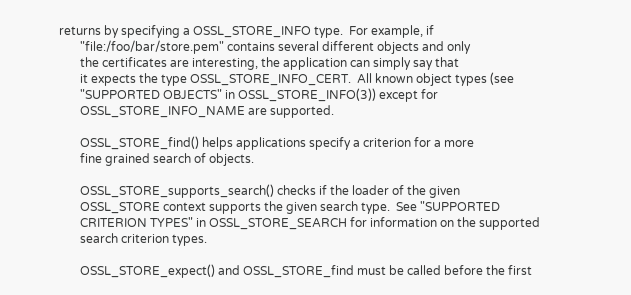returns by specifying a OSSL_STORE_INFO type.  For example, if
       "file:/foo/bar/store.pem" contains several different objects and only
       the certificates are interesting, the application can simply say that
       it expects the type OSSL_STORE_INFO_CERT.  All known object types (see
       "SUPPORTED OBJECTS" in OSSL_STORE_INFO(3)) except for
       OSSL_STORE_INFO_NAME are supported.

       OSSL_STORE_find() helps applications specify a criterion for a more
       fine grained search of objects.

       OSSL_STORE_supports_search() checks if the loader of the given
       OSSL_STORE context supports the given search type.  See "SUPPORTED
       CRITERION TYPES" in OSSL_STORE_SEARCH for information on the supported
       search criterion types.

       OSSL_STORE_expect() and OSSL_STORE_find must be called before the first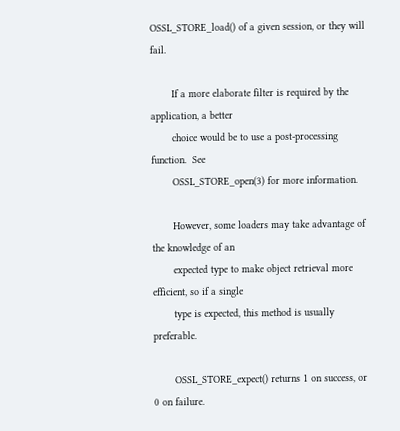OSSL_STORE_load() of a given session, or they will fail.

       If a more elaborate filter is required by the application, a better
       choice would be to use a post-processing function.  See
       OSSL_STORE_open(3) for more information.

       However, some loaders may take advantage of the knowledge of an
       expected type to make object retrieval more efficient, so if a single
       type is expected, this method is usually preferable.

       OSSL_STORE_expect() returns 1 on success, or 0 on failure.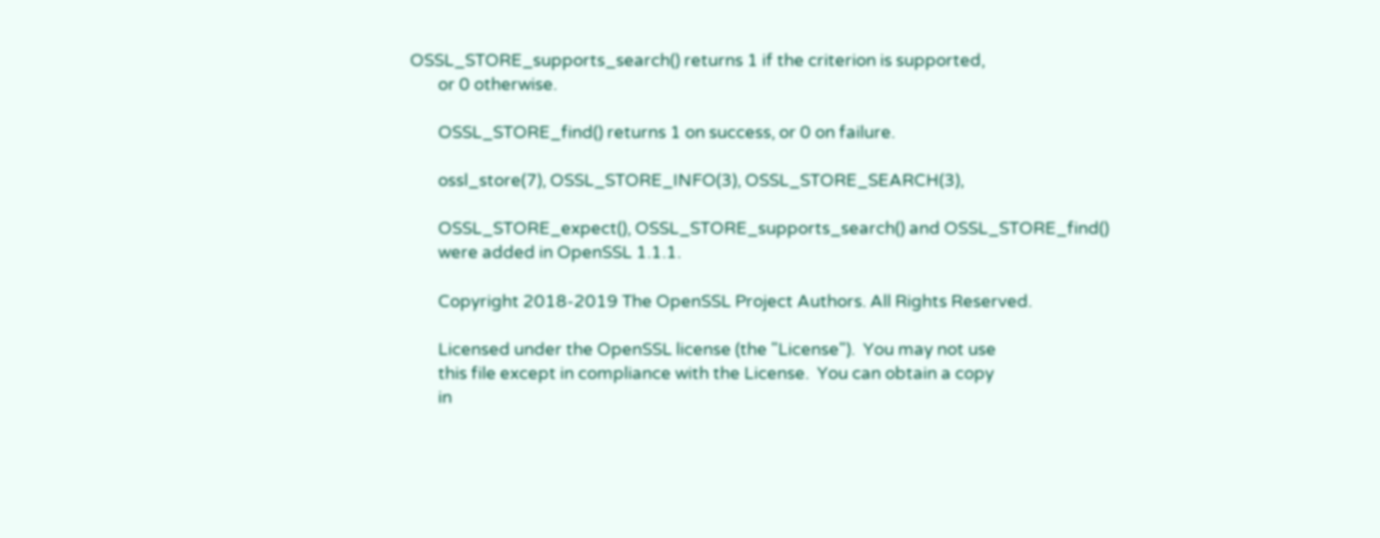OSSL_STORE_supports_search() returns 1 if the criterion is supported,
       or 0 otherwise.

       OSSL_STORE_find() returns 1 on success, or 0 on failure.

       ossl_store(7), OSSL_STORE_INFO(3), OSSL_STORE_SEARCH(3),

       OSSL_STORE_expect(), OSSL_STORE_supports_search() and OSSL_STORE_find()
       were added in OpenSSL 1.1.1.

       Copyright 2018-2019 The OpenSSL Project Authors. All Rights Reserved.

       Licensed under the OpenSSL license (the "License").  You may not use
       this file except in compliance with the License.  You can obtain a copy
       in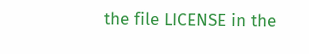the file LICENSE in the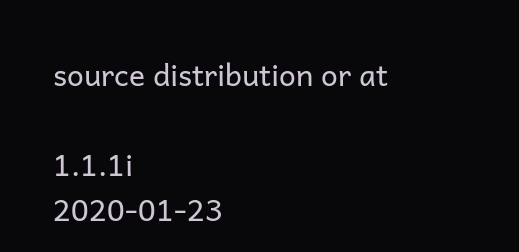source distribution or at

1.1.1i                            2020-01-23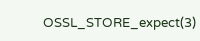OSSL_STORE_expect(3)